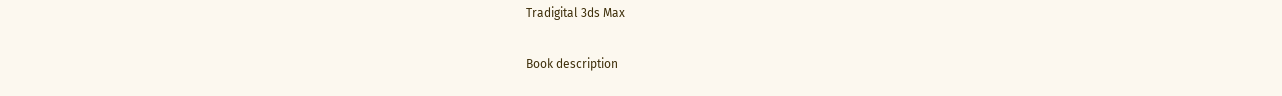Tradigital 3ds Max

Book description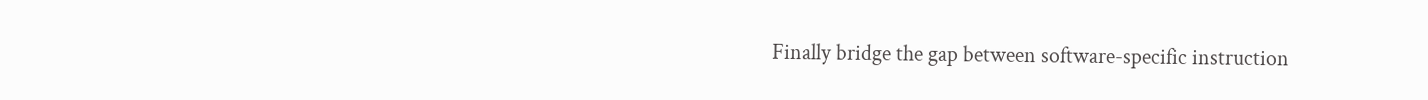Finally bridge the gap between software-specific instruction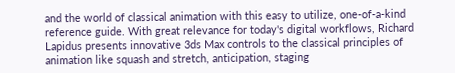and the world of classical animation with this easy to utilize, one-of-a-kind reference guide. With great relevance for today's digital workflows, Richard Lapidus presents innovative 3ds Max controls to the classical principles of animation like squash and stretch, anticipation, staging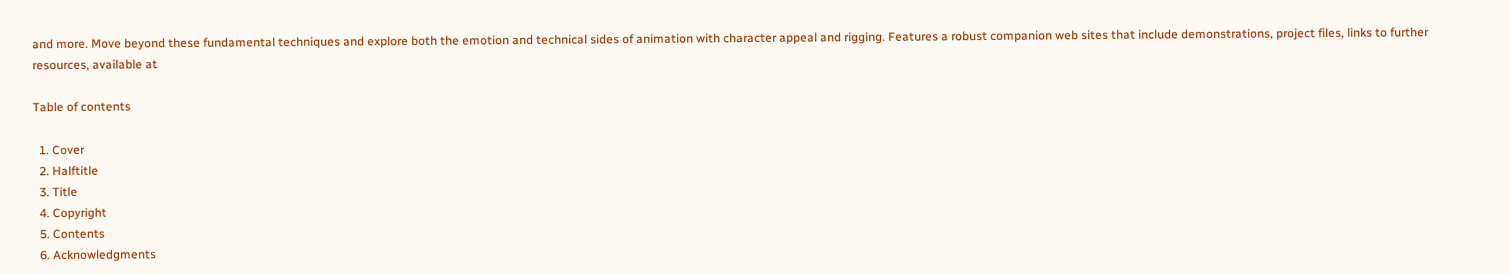and more. Move beyond these fundamental techniques and explore both the emotion and technical sides of animation with character appeal and rigging. Features a robust companion web sites that include demonstrations, project files, links to further resources, available at

Table of contents

  1. Cover
  2. Halftitle
  3. Title
  4. Copyright
  5. Contents
  6. Acknowledgments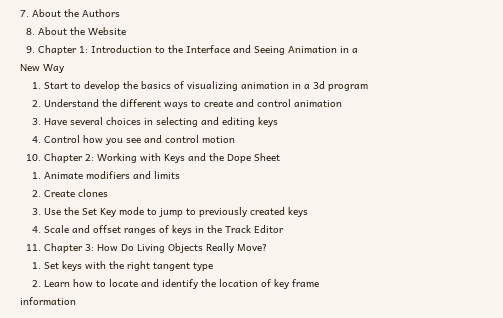7. About the Authors
  8. About the Website
  9. Chapter 1: Introduction to the Interface and Seeing Animation in a New Way
    1. Start to develop the basics of visualizing animation in a 3d program
    2. Understand the different ways to create and control animation
    3. Have several choices in selecting and editing keys
    4. Control how you see and control motion
  10. Chapter 2: Working with Keys and the Dope Sheet
    1. Animate modifiers and limits
    2. Create clones
    3. Use the Set Key mode to jump to previously created keys
    4. Scale and offset ranges of keys in the Track Editor
  11. Chapter 3: How Do Living Objects Really Move?
    1. Set keys with the right tangent type
    2. Learn how to locate and identify the location of key frame information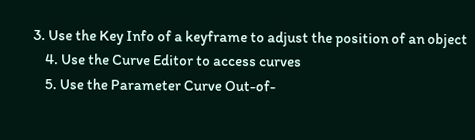3. Use the Key Info of a keyframe to adjust the position of an object
    4. Use the Curve Editor to access curves
    5. Use the Parameter Curve Out-of-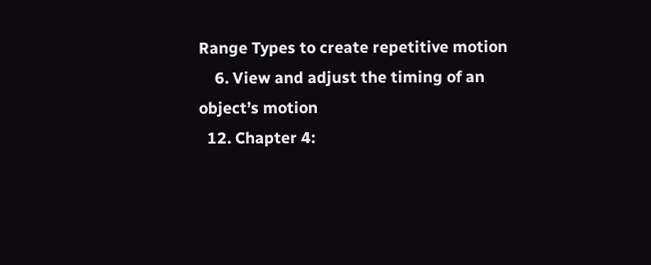Range Types to create repetitive motion
    6. View and adjust the timing of an object’s motion
  12. Chapter 4: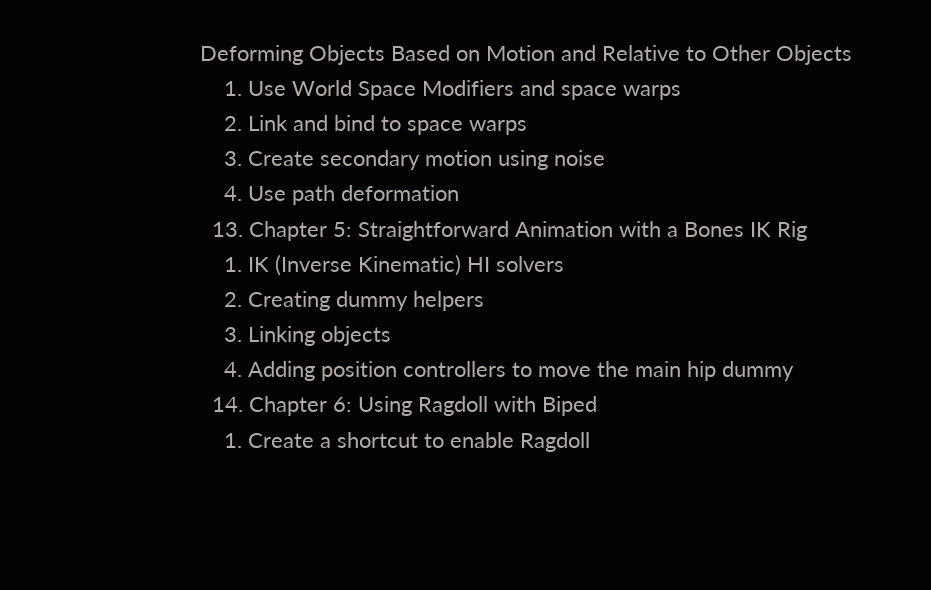Deforming Objects Based on Motion and Relative to Other Objects
    1. Use World Space Modifiers and space warps
    2. Link and bind to space warps
    3. Create secondary motion using noise
    4. Use path deformation
  13. Chapter 5: Straightforward Animation with a Bones IK Rig
    1. IK (Inverse Kinematic) HI solvers
    2. Creating dummy helpers
    3. Linking objects
    4. Adding position controllers to move the main hip dummy
  14. Chapter 6: Using Ragdoll with Biped
    1. Create a shortcut to enable Ragdoll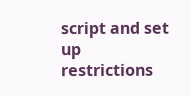script and set up restrictions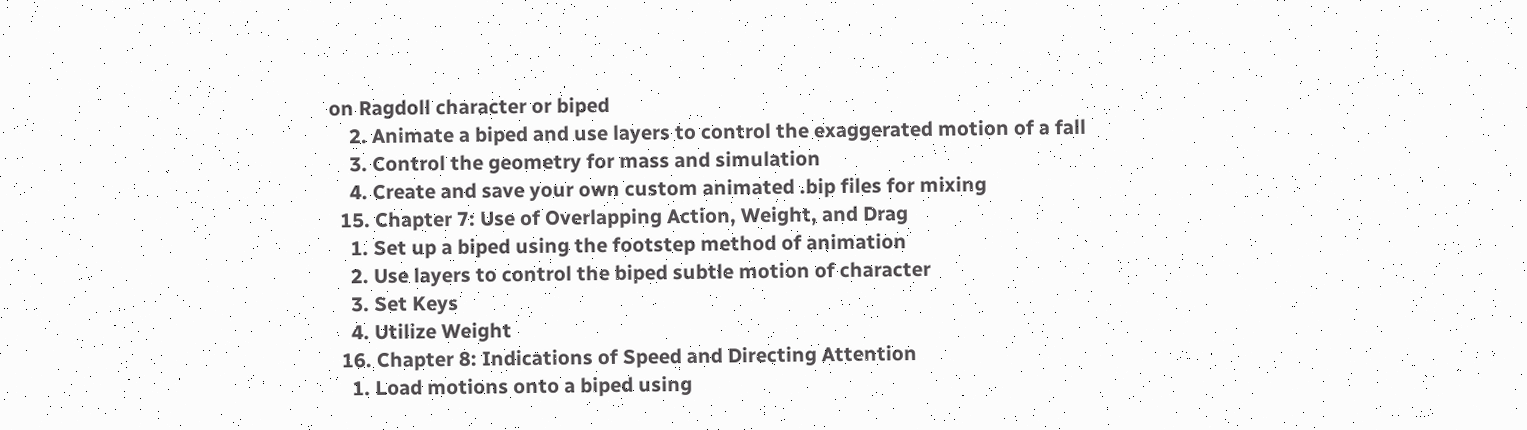on Ragdoll character or biped
    2. Animate a biped and use layers to control the exaggerated motion of a fall
    3. Control the geometry for mass and simulation
    4. Create and save your own custom animated .bip files for mixing
  15. Chapter 7: Use of Overlapping Action, Weight, and Drag
    1. Set up a biped using the footstep method of animation
    2. Use layers to control the biped subtle motion of character
    3. Set Keys
    4. Utilize Weight
  16. Chapter 8: Indications of Speed and Directing Attention
    1. Load motions onto a biped using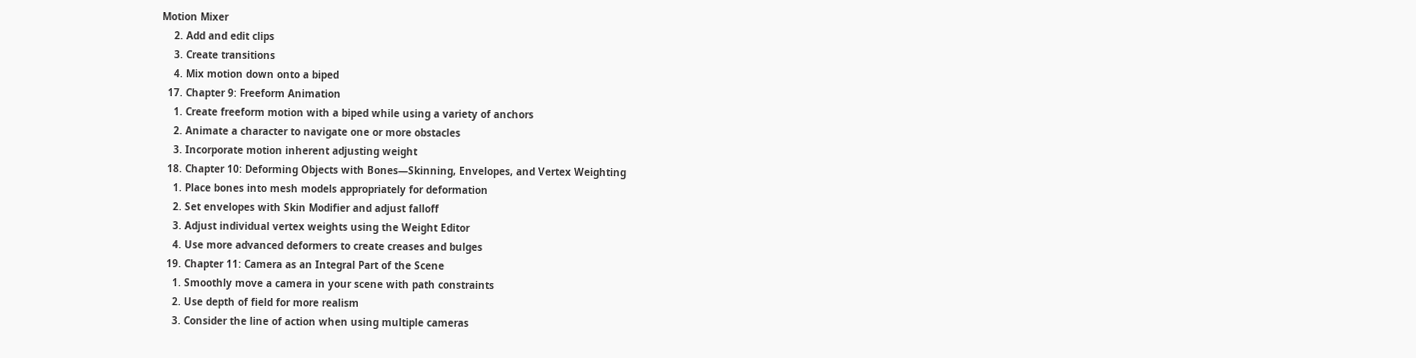Motion Mixer
    2. Add and edit clips
    3. Create transitions
    4. Mix motion down onto a biped
  17. Chapter 9: Freeform Animation
    1. Create freeform motion with a biped while using a variety of anchors
    2. Animate a character to navigate one or more obstacles
    3. Incorporate motion inherent adjusting weight
  18. Chapter 10: Deforming Objects with Bones—Skinning, Envelopes, and Vertex Weighting
    1. Place bones into mesh models appropriately for deformation
    2. Set envelopes with Skin Modifier and adjust falloff
    3. Adjust individual vertex weights using the Weight Editor
    4. Use more advanced deformers to create creases and bulges
  19. Chapter 11: Camera as an Integral Part of the Scene
    1. Smoothly move a camera in your scene with path constraints
    2. Use depth of field for more realism
    3. Consider the line of action when using multiple cameras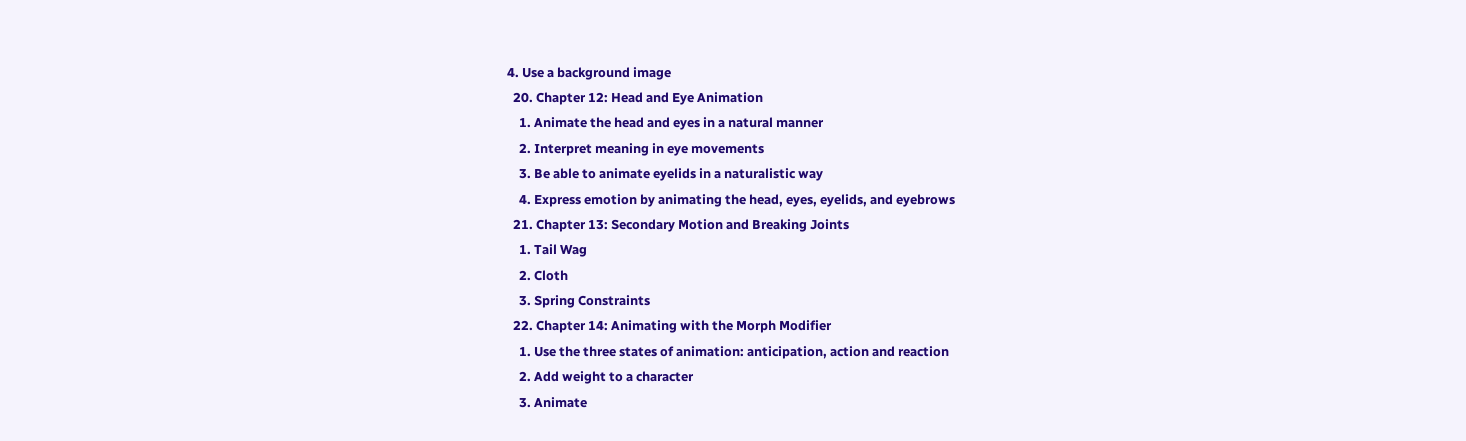4. Use a background image
  20. Chapter 12: Head and Eye Animation
    1. Animate the head and eyes in a natural manner
    2. Interpret meaning in eye movements
    3. Be able to animate eyelids in a naturalistic way
    4. Express emotion by animating the head, eyes, eyelids, and eyebrows
  21. Chapter 13: Secondary Motion and Breaking Joints
    1. Tail Wag
    2. Cloth
    3. Spring Constraints
  22. Chapter 14: Animating with the Morph Modifier
    1. Use the three states of animation: anticipation, action and reaction
    2. Add weight to a character
    3. Animate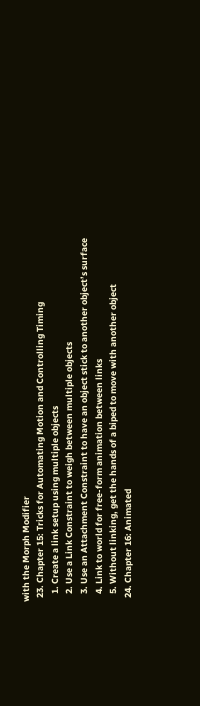with the Morph Modifier
  23. Chapter 15: Tricks for Automating Motion and Controlling Timing
    1. Create a link setup using multiple objects
    2. Use a Link Constraint to weigh between multiple objects
    3. Use an Attachment Constraint to have an object stick to another object’s surface
    4. Link to world for free-form animation between links
    5. Without linking, get the hands of a biped to move with another object
  24. Chapter 16: Animated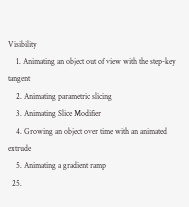Visibility
    1. Animating an object out of view with the step-key tangent
    2. Animating parametric slicing
    3. Animating Slice Modifier
    4. Growing an object over time with an animated extrude
    5. Animating a gradient ramp
  25.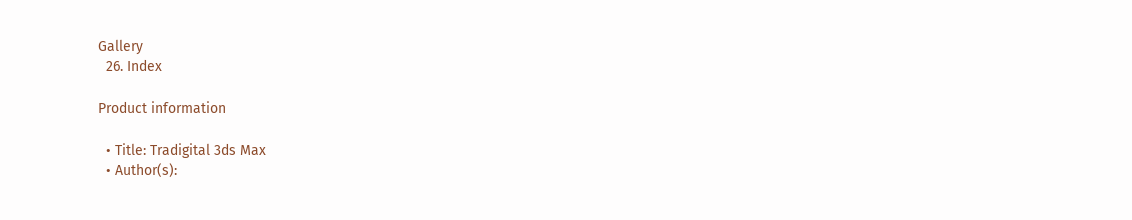Gallery
  26. Index

Product information

  • Title: Tradigital 3ds Max
  • Author(s):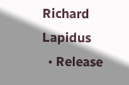Richard Lapidus
  • Release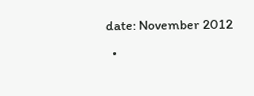date: November 2012
  •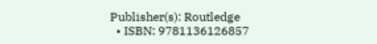Publisher(s): Routledge
  • ISBN: 9781136126857